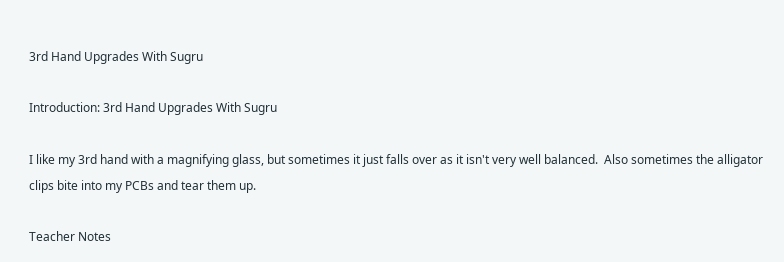3rd Hand Upgrades With Sugru

Introduction: 3rd Hand Upgrades With Sugru

I like my 3rd hand with a magnifying glass, but sometimes it just falls over as it isn't very well balanced.  Also sometimes the alligator clips bite into my PCBs and tear them up.

Teacher Notes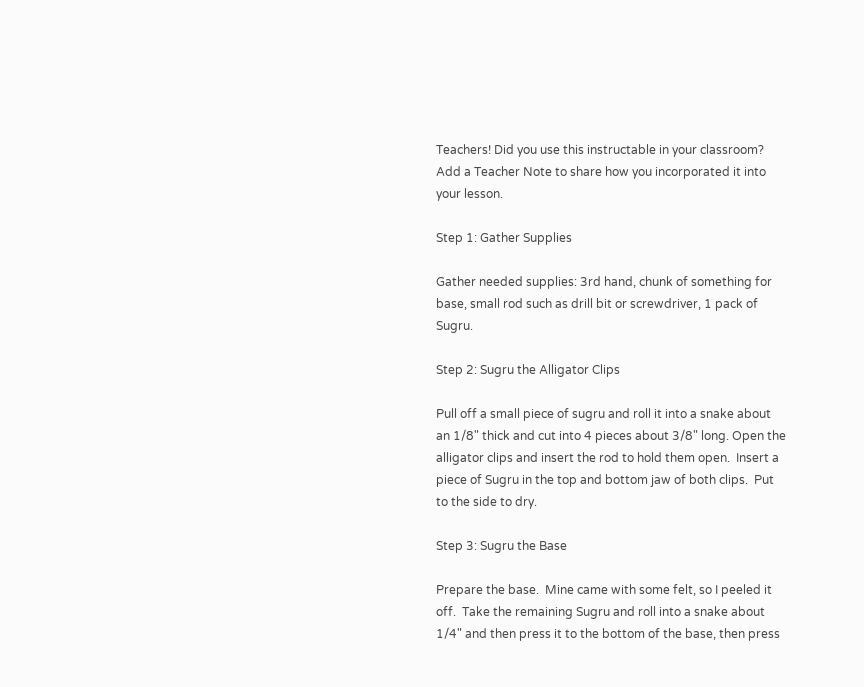Teachers! Did you use this instructable in your classroom?
Add a Teacher Note to share how you incorporated it into your lesson.

Step 1: Gather Supplies

Gather needed supplies: 3rd hand, chunk of something for base, small rod such as drill bit or screwdriver, 1 pack of Sugru.

Step 2: Sugru the Alligator Clips

Pull off a small piece of sugru and roll it into a snake about an 1/8" thick and cut into 4 pieces about 3/8" long. Open the alligator clips and insert the rod to hold them open.  Insert a piece of Sugru in the top and bottom jaw of both clips.  Put to the side to dry.

Step 3: Sugru the Base

Prepare the base.  Mine came with some felt, so I peeled it off.  Take the remaining Sugru and roll into a snake about 1/4" and then press it to the bottom of the base, then press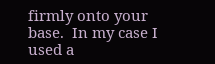firmly onto your base.  In my case I used a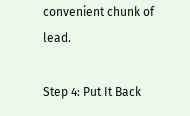convenient chunk of lead.

Step 4: Put It Back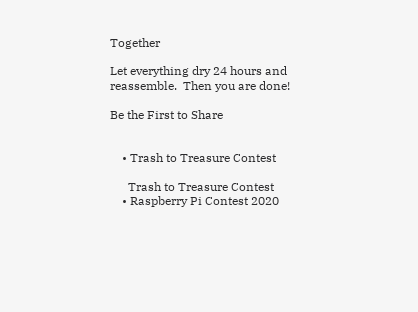Together

Let everything dry 24 hours and reassemble.  Then you are done!

Be the First to Share


    • Trash to Treasure Contest

      Trash to Treasure Contest
    • Raspberry Pi Contest 2020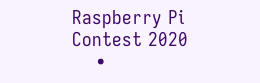Raspberry Pi Contest 2020
    •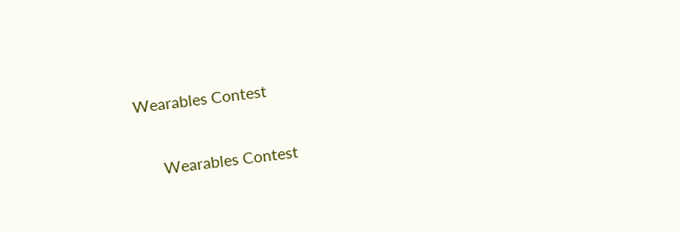Wearables Contest

      Wearables Contest